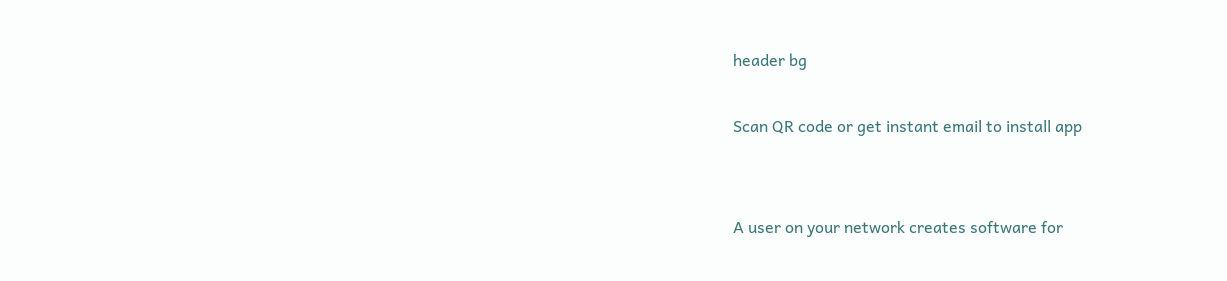header bg

Scan QR code or get instant email to install app


A user on your network creates software for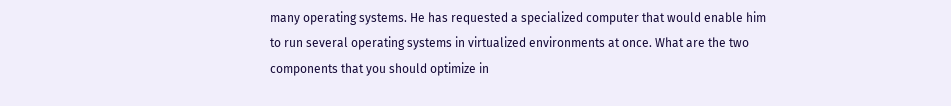many operating systems. He has requested a specialized computer that would enable him to run several operating systems in virtualized environments at once. What are the two components that you should optimize in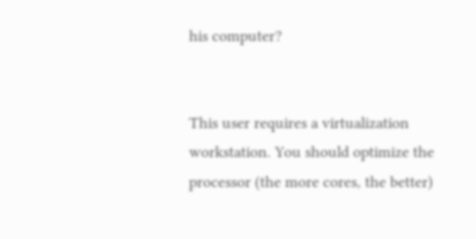his computer?


This user requires a virtualization workstation. You should optimize the processor (the more cores, the better)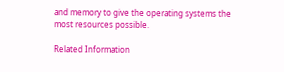and memory to give the operating systems the most resources possible.

Related Information